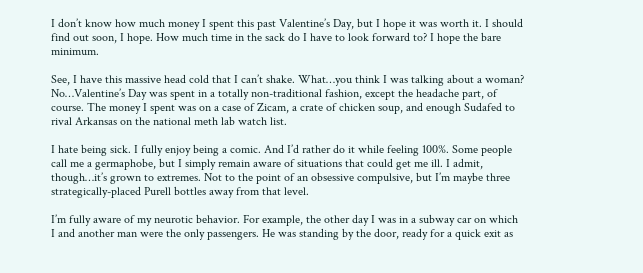I don’t know how much money I spent this past Valentine’s Day, but I hope it was worth it. I should find out soon, I hope. How much time in the sack do I have to look forward to? I hope the bare minimum.

See, I have this massive head cold that I can’t shake. What…you think I was talking about a woman? No…Valentine’s Day was spent in a totally non-traditional fashion, except the headache part, of course. The money I spent was on a case of Zicam, a crate of chicken soup, and enough Sudafed to rival Arkansas on the national meth lab watch list.

I hate being sick. I fully enjoy being a comic. And I’d rather do it while feeling 100%. Some people call me a germaphobe, but I simply remain aware of situations that could get me ill. I admit, though…it’s grown to extremes. Not to the point of an obsessive compulsive, but I’m maybe three strategically-placed Purell bottles away from that level.

I’m fully aware of my neurotic behavior. For example, the other day I was in a subway car on which I and another man were the only passengers. He was standing by the door, ready for a quick exit as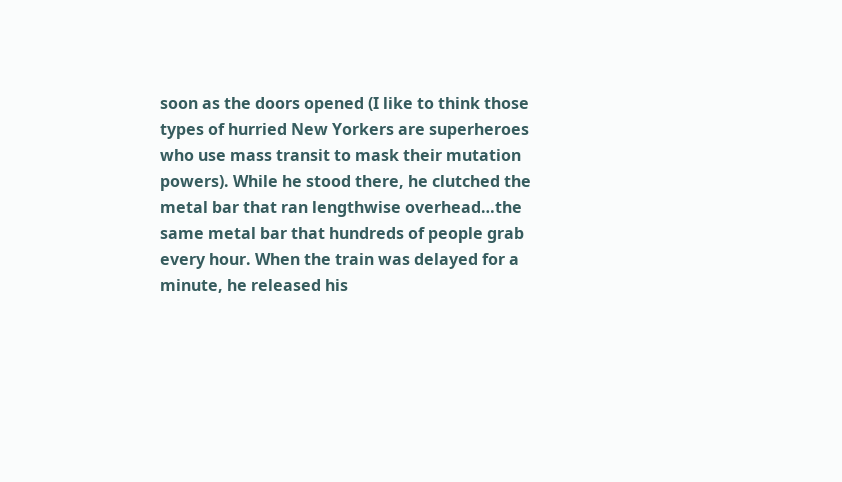soon as the doors opened (I like to think those types of hurried New Yorkers are superheroes who use mass transit to mask their mutation powers). While he stood there, he clutched the metal bar that ran lengthwise overhead…the same metal bar that hundreds of people grab every hour. When the train was delayed for a minute, he released his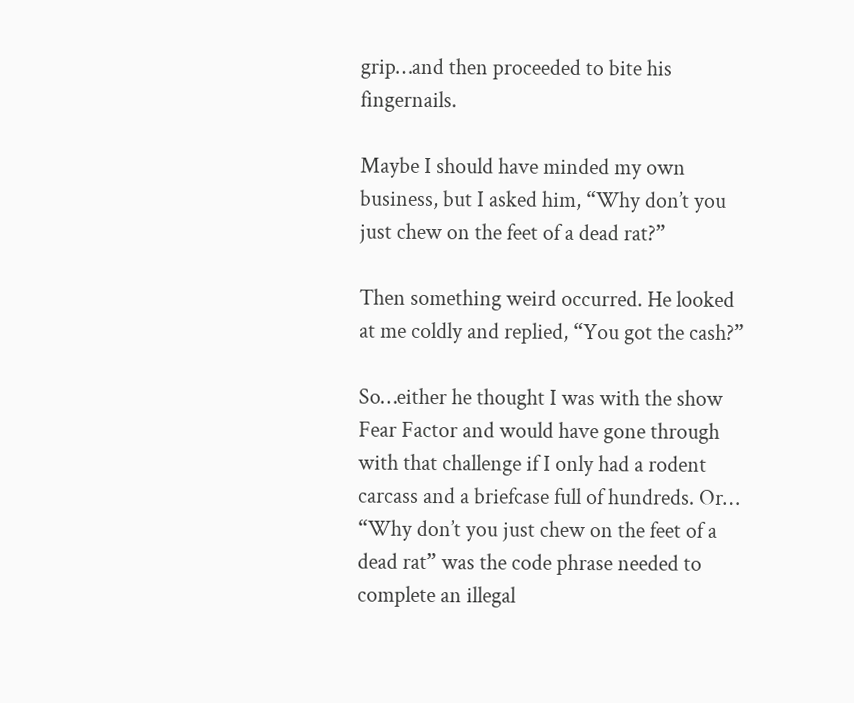grip…and then proceeded to bite his fingernails.

Maybe I should have minded my own business, but I asked him, “Why don’t you just chew on the feet of a dead rat?”

Then something weird occurred. He looked at me coldly and replied, “You got the cash?”

So…either he thought I was with the show Fear Factor and would have gone through with that challenge if I only had a rodent carcass and a briefcase full of hundreds. Or… “Why don’t you just chew on the feet of a dead rat” was the code phrase needed to complete an illegal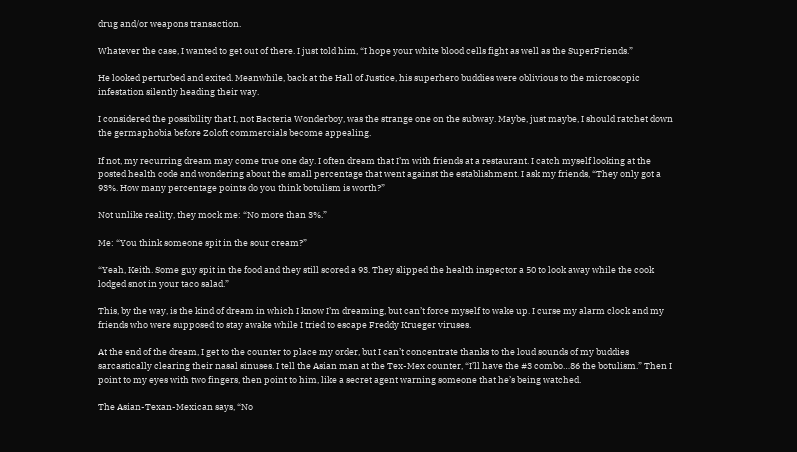drug and/or weapons transaction.

Whatever the case, I wanted to get out of there. I just told him, “I hope your white blood cells fight as well as the SuperFriends.”

He looked perturbed and exited. Meanwhile, back at the Hall of Justice, his superhero buddies were oblivious to the microscopic infestation silently heading their way.

I considered the possibility that I, not Bacteria Wonderboy, was the strange one on the subway. Maybe, just maybe, I should ratchet down the germaphobia before Zoloft commercials become appealing.

If not, my recurring dream may come true one day. I often dream that I’m with friends at a restaurant. I catch myself looking at the posted health code and wondering about the small percentage that went against the establishment. I ask my friends, “They only got a 93%. How many percentage points do you think botulism is worth?”

Not unlike reality, they mock me: “No more than 3%.”

Me: “You think someone spit in the sour cream?”

“Yeah, Keith. Some guy spit in the food and they still scored a 93. They slipped the health inspector a 50 to look away while the cook lodged snot in your taco salad.”

This, by the way, is the kind of dream in which I know I’m dreaming, but can’t force myself to wake up. I curse my alarm clock and my friends who were supposed to stay awake while I tried to escape Freddy Krueger viruses.

At the end of the dream, I get to the counter to place my order, but I can’t concentrate thanks to the loud sounds of my buddies sarcastically clearing their nasal sinuses. I tell the Asian man at the Tex-Mex counter, “I’ll have the #3 combo…86 the botulism.” Then I point to my eyes with two fingers, then point to him, like a secret agent warning someone that he’s being watched.

The Asian-Texan-Mexican says, “No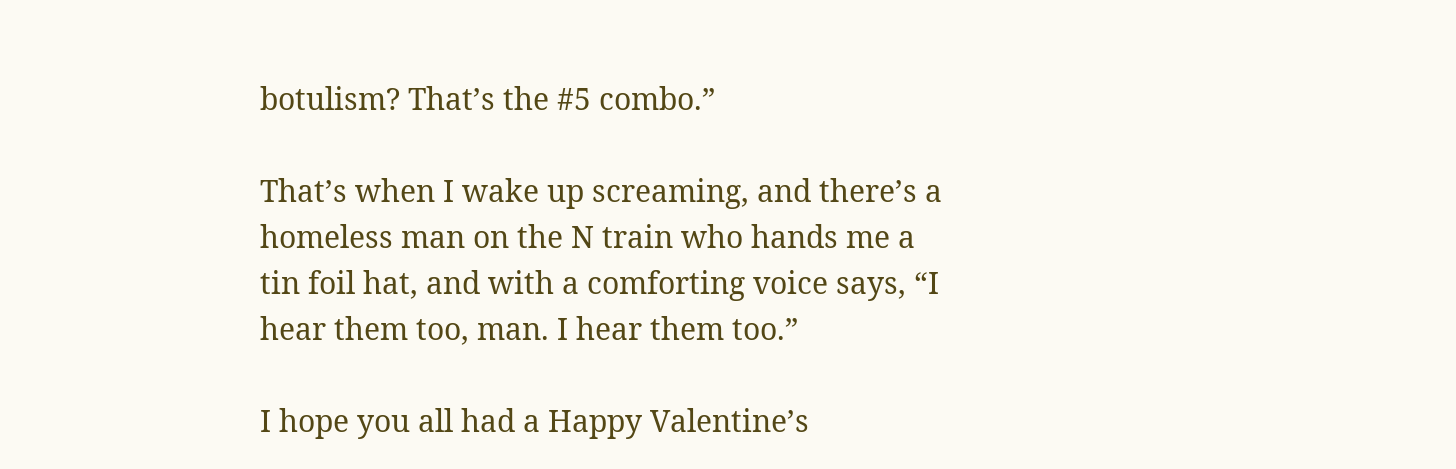botulism? That’s the #5 combo.”

That’s when I wake up screaming, and there’s a homeless man on the N train who hands me a tin foil hat, and with a comforting voice says, “I hear them too, man. I hear them too.”

I hope you all had a Happy Valentine’s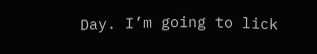Day. I’m going to lick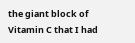the giant block of Vitamin C that I had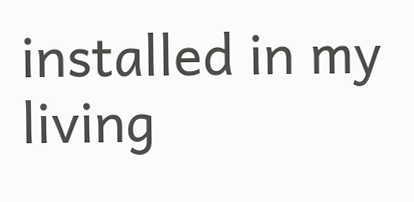installed in my living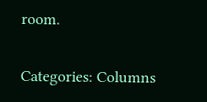room.

Categories: Columns